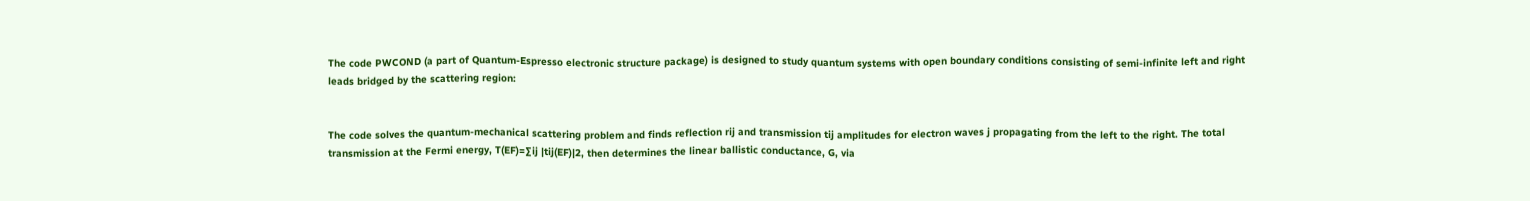The code PWCOND (a part of Quantum-Espresso electronic structure package) is designed to study quantum systems with open boundary conditions consisting of semi-infinite left and right leads bridged by the scattering region:


The code solves the quantum-mechanical scattering problem and finds reflection rij and transmission tij amplitudes for electron waves j propagating from the left to the right. The total transmission at the Fermi energy, T(EF)=∑ij |tij(EF)|2, then determines the linear ballistic conductance, G, via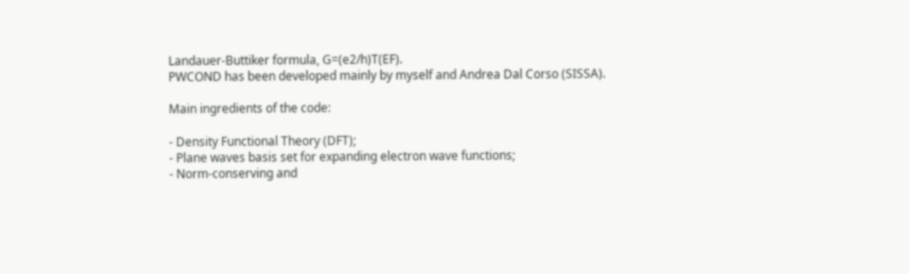Landauer-Buttiker formula, G=(e2/h)T(EF).
PWCOND has been developed mainly by myself and Andrea Dal Corso (SISSA).

Main ingredients of the code:

- Density Functional Theory (DFT);
- Plane waves basis set for expanding electron wave functions;
- Norm-conserving and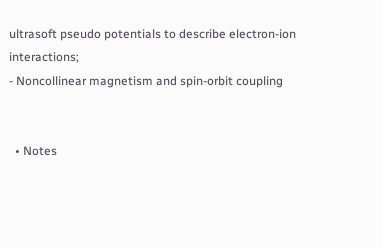ultrasoft pseudo potentials to describe electron-ion interactions;
- Noncollinear magnetism and spin-orbit coupling


  • Notes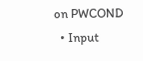on PWCOND
  • Input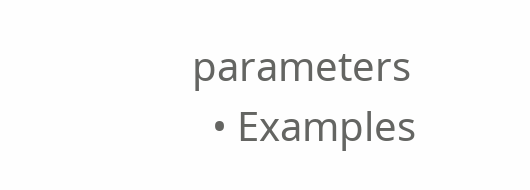parameters
  • Examples